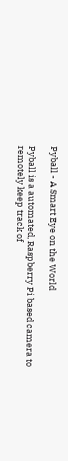Pyball - A Smart Eye on the World

Pyball is a automated, Raspberry Pi based camera to remotely keep track of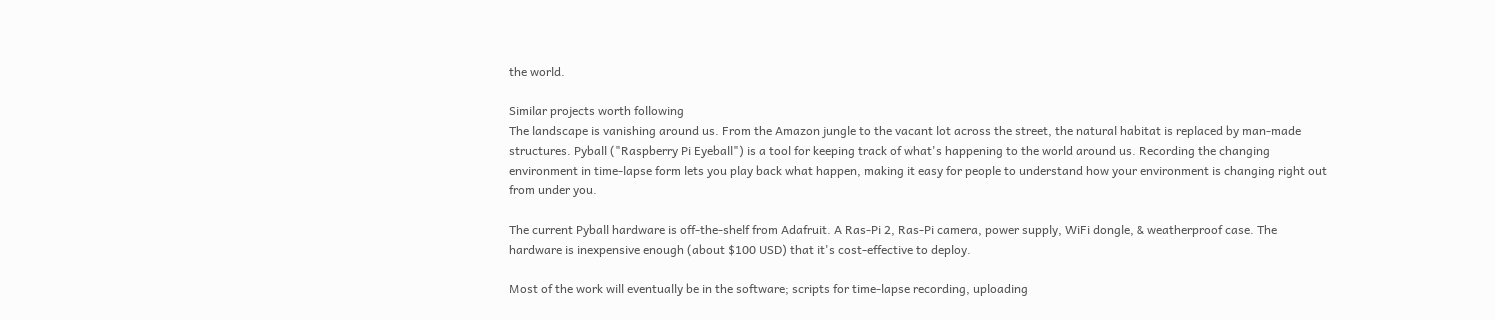the world.

Similar projects worth following
The landscape is vanishing around us. From the Amazon jungle to the vacant lot across the street, the natural habitat is replaced by man-made structures. Pyball ("Raspberry Pi Eyeball") is a tool for keeping track of what's happening to the world around us. Recording the changing environment in time-lapse form lets you play back what happen, making it easy for people to understand how your environment is changing right out from under you.

The current Pyball hardware is off-the-shelf from Adafruit. A Ras-Pi 2, Ras-Pi camera, power supply, WiFi dongle, & weatherproof case. The hardware is inexpensive enough (about $100 USD) that it's cost-effective to deploy.

Most of the work will eventually be in the software; scripts for time-lapse recording, uploading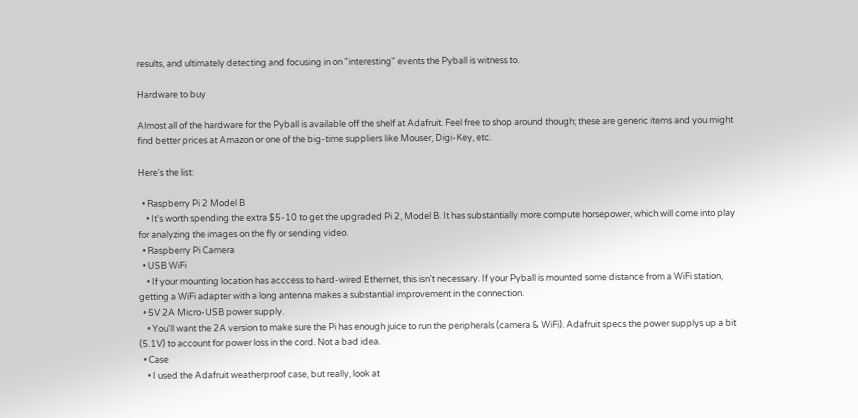results, and ultimately detecting and focusing in on "interesting" events the Pyball is witness to.

Hardware to buy

Almost all of the hardware for the Pyball is available off the shelf at Adafruit. Feel free to shop around though; these are generic items and you might find better prices at Amazon or one of the big-time suppliers like Mouser, Digi-Key, etc.

Here's the list:

  • Raspberry Pi 2 Model B
    • It's worth spending the extra $5-10 to get the upgraded Pi 2, Model B. It has substantially more compute horsepower, which will come into play for analyzing the images on the fly or sending video.
  • Raspberry Pi Camera
  • USB WiFi
    • If your mounting location has acccess to hard-wired Ethernet, this isn't necessary. If your Pyball is mounted some distance from a WiFi station, getting a WiFi adapter with a long antenna makes a substantial improvement in the connection.
  • 5V 2A Micro-USB power supply.
    • You'll want the 2A version to make sure the Pi has enough juice to run the peripherals (camera & WiFi). Adafruit specs the power supplys up a bit (5.1V) to account for power loss in the cord. Not a bad idea.
  • Case
    • I used the Adafruit weatherproof case, but really, look at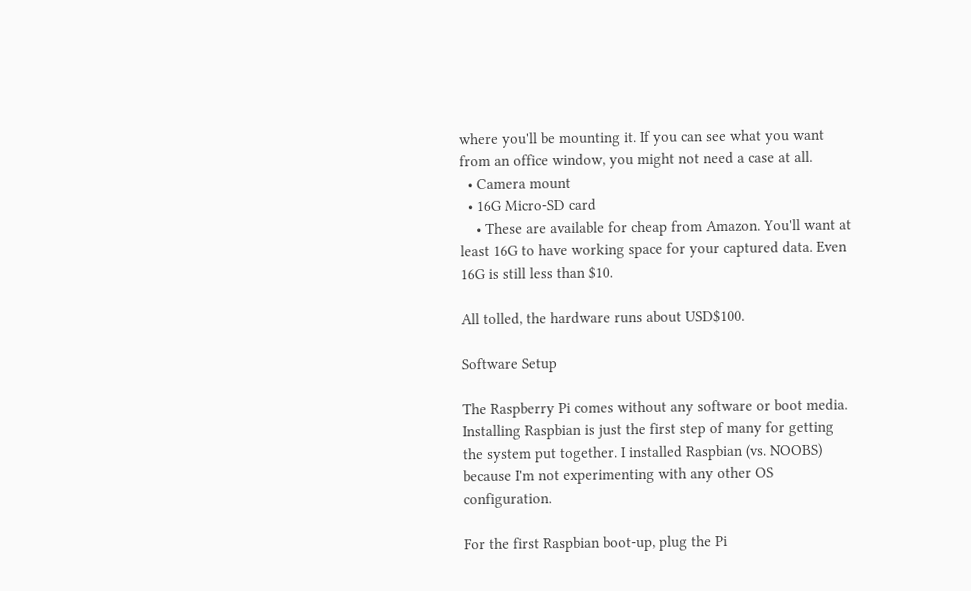where you'll be mounting it. If you can see what you want from an office window, you might not need a case at all.
  • Camera mount
  • 16G Micro-SD card
    • These are available for cheap from Amazon. You'll want at least 16G to have working space for your captured data. Even 16G is still less than $10.

All tolled, the hardware runs about USD$100.

Software Setup

The Raspberry Pi comes without any software or boot media. Installing Raspbian is just the first step of many for getting the system put together. I installed Raspbian (vs. NOOBS) because I'm not experimenting with any other OS configuration.

For the first Raspbian boot-up, plug the Pi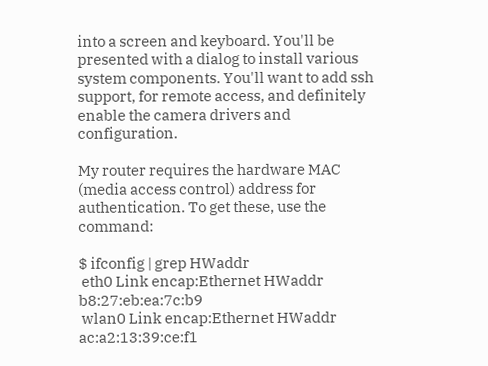into a screen and keyboard. You'll be presented with a dialog to install various system components. You'll want to add ssh support, for remote access, and definitely enable the camera drivers and configuration.

My router requires the hardware MAC (media access control) address for authentication. To get these, use the command:

$ ifconfig | grep HWaddr
 eth0 Link encap:Ethernet HWaddr b8:27:eb:ea:7c:b9
 wlan0 Link encap:Ethernet HWaddr ac:a2:13:39:ce:f1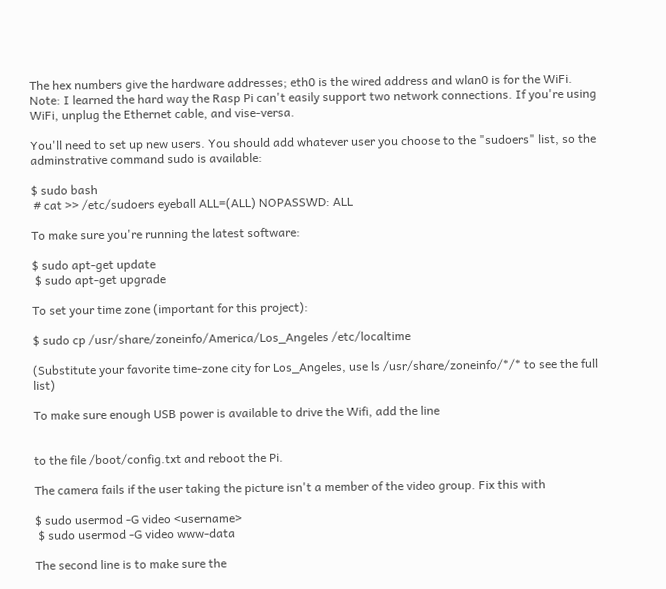The hex numbers give the hardware addresses; eth0 is the wired address and wlan0 is for the WiFi. Note: I learned the hard way the Rasp Pi can't easily support two network connections. If you're using WiFi, unplug the Ethernet cable, and vise-versa.

You'll need to set up new users. You should add whatever user you choose to the "sudoers" list, so the adminstrative command sudo is available:

$ sudo bash
 # cat >> /etc/sudoers eyeball ALL=(ALL) NOPASSWD: ALL

To make sure you're running the latest software:

$ sudo apt-get update
 $ sudo apt-get upgrade

To set your time zone (important for this project):

$ sudo cp /usr/share/zoneinfo/America/Los_Angeles /etc/localtime

(Substitute your favorite time-zone city for Los_Angeles, use ls /usr/share/zoneinfo/*/* to see the full list)

To make sure enough USB power is available to drive the Wifi, add the line


to the file /boot/config.txt and reboot the Pi.

The camera fails if the user taking the picture isn't a member of the video group. Fix this with

$ sudo usermod -G video <username>
 $ sudo usermod -G video www-data

The second line is to make sure the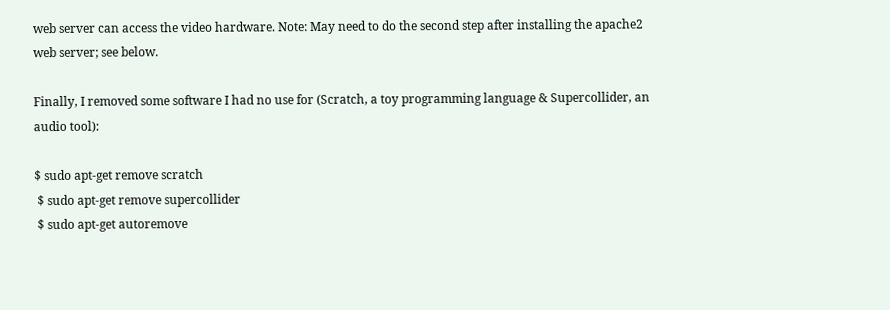web server can access the video hardware. Note: May need to do the second step after installing the apache2 web server; see below.

Finally, I removed some software I had no use for (Scratch, a toy programming language & Supercollider, an audio tool):

$ sudo apt-get remove scratch
 $ sudo apt-get remove supercollider
 $ sudo apt-get autoremove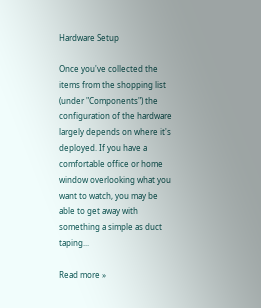Hardware Setup

Once you've collected the items from the shopping list (under "Components") the configuration of the hardware largely depends on where it's deployed. If you have a comfortable office or home window overlooking what you want to watch, you may be able to get away with something a simple as duct taping...

Read more »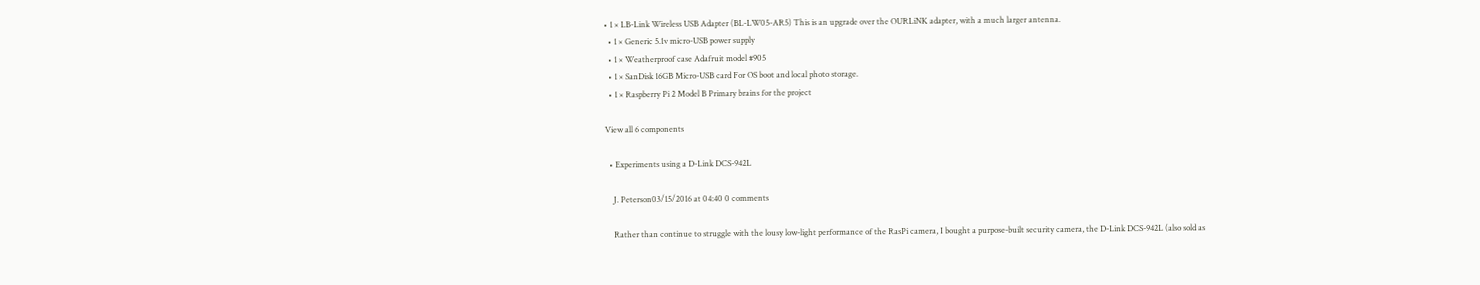• 1 × LB-Link Wireless USB Adapter (BL-LW05-AR5) This is an upgrade over the OURLiNK adapter, with a much larger antenna.
  • 1 × Generic 5.1v micro-USB power supply
  • 1 × Weatherproof case Adafruit model #905
  • 1 × SanDisk 16GB Micro-USB card For OS boot and local photo storage.
  • 1 × Raspberry Pi 2 Model B Primary brains for the project

View all 6 components

  • Experiments using a D-Link DCS-942L

    J. Peterson03/15/2016 at 04:40 0 comments

    Rather than continue to struggle with the lousy low-light performance of the RasPi camera, I bought a purpose-built security camera, the D-Link DCS-942L (also sold as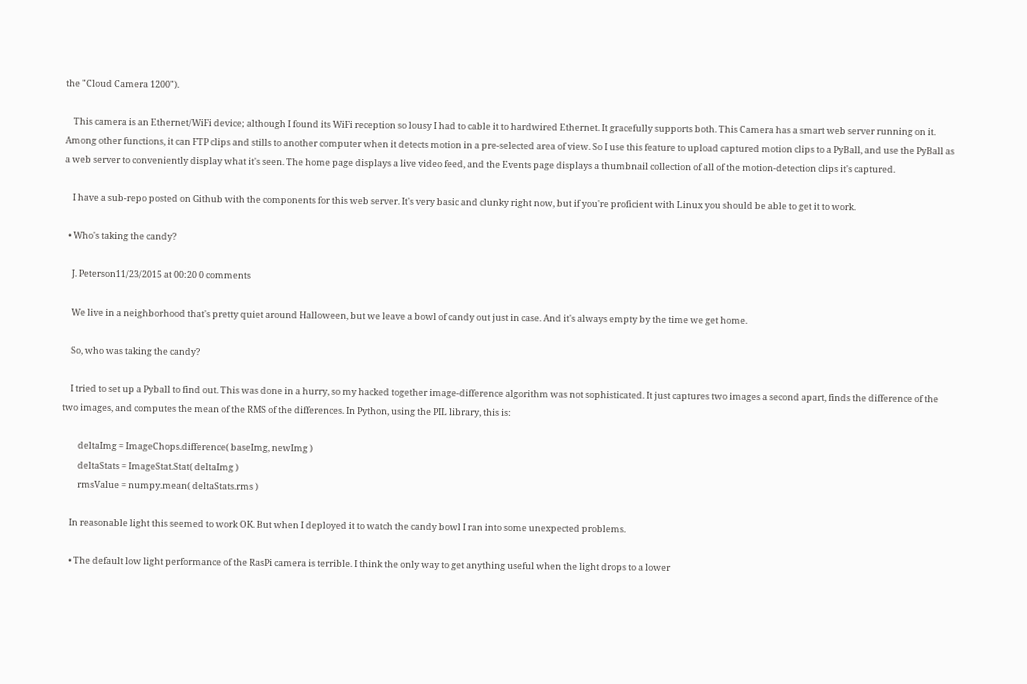the "Cloud Camera 1200").

    This camera is an Ethernet/WiFi device; although I found its WiFi reception so lousy I had to cable it to hardwired Ethernet. It gracefully supports both. This Camera has a smart web server running on it. Among other functions, it can FTP clips and stills to another computer when it detects motion in a pre-selected area of view. So I use this feature to upload captured motion clips to a PyBall, and use the PyBall as a web server to conveniently display what it's seen. The home page displays a live video feed, and the Events page displays a thumbnail collection of all of the motion-detection clips it's captured.

    I have a sub-repo posted on Github with the components for this web server. It's very basic and clunky right now, but if you're proficient with Linux you should be able to get it to work.

  • Who's taking the candy?

    J. Peterson11/23/2015 at 00:20 0 comments

    We live in a neighborhood that's pretty quiet around Halloween, but we leave a bowl of candy out just in case. And it's always empty by the time we get home.

    So, who was taking the candy?

    I tried to set up a Pyball to find out. This was done in a hurry, so my hacked together image-difference algorithm was not sophisticated. It just captures two images a second apart, finds the difference of the two images, and computes the mean of the RMS of the differences. In Python, using the PIL library, this is:

        deltaImg = ImageChops.difference( baseImg, newImg )
        deltaStats = ImageStat.Stat( deltaImg )
        rmsValue = numpy.mean( deltaStats.rms )

    In reasonable light this seemed to work OK. But when I deployed it to watch the candy bowl I ran into some unexpected problems.

    • The default low light performance of the RasPi camera is terrible. I think the only way to get anything useful when the light drops to a lower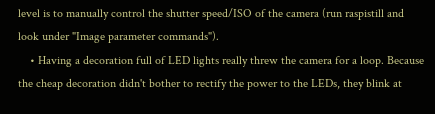level is to manually control the shutter speed/ISO of the camera (run raspistill and look under "Image parameter commands").
    • Having a decoration full of LED lights really threw the camera for a loop. Because the cheap decoration didn't bother to rectify the power to the LEDs, they blink at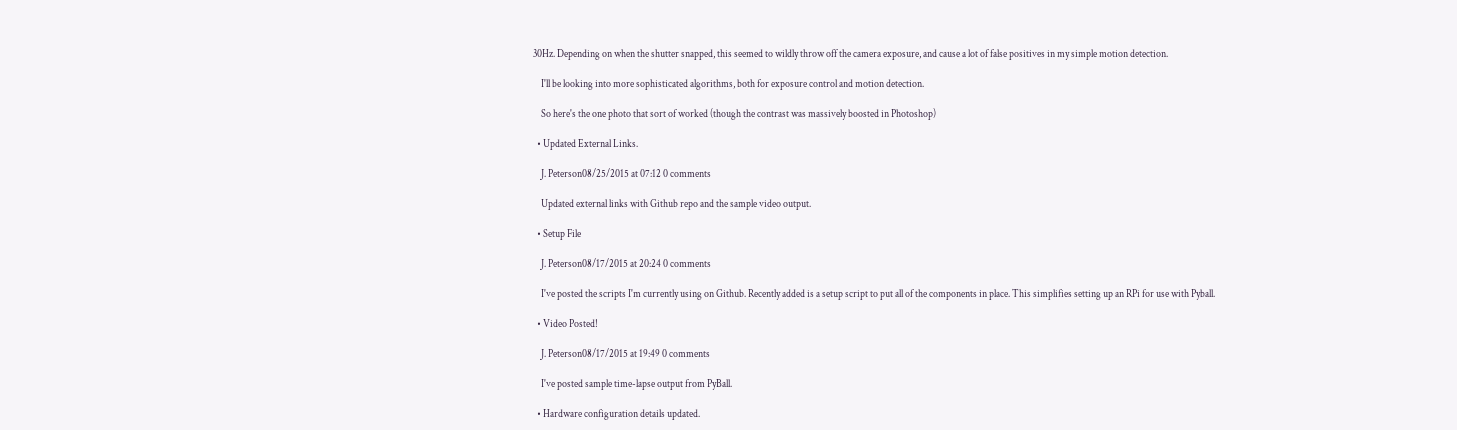30Hz. Depending on when the shutter snapped, this seemed to wildly throw off the camera exposure, and cause a lot of false positives in my simple motion detection.

    I'll be looking into more sophisticated algorithms, both for exposure control and motion detection.

    So here's the one photo that sort of worked (though the contrast was massively boosted in Photoshop)

  • Updated External Links.

    J. Peterson08/25/2015 at 07:12 0 comments

    Updated external links with Github repo and the sample video output.

  • Setup File

    J. Peterson08/17/2015 at 20:24 0 comments

    I've posted the scripts I'm currently using on Github. Recently added is a setup script to put all of the components in place. This simplifies setting up an RPi for use with Pyball.

  • Video Posted!

    J. Peterson08/17/2015 at 19:49 0 comments

    I've posted sample time-lapse output from PyBall.

  • Hardware configuration details updated.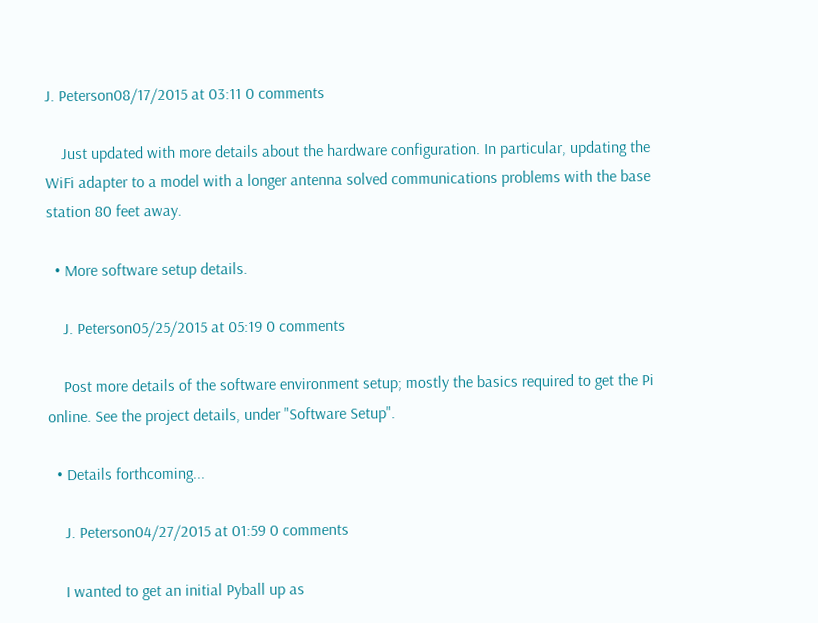J. Peterson08/17/2015 at 03:11 0 comments

    Just updated with more details about the hardware configuration. In particular, updating the WiFi adapter to a model with a longer antenna solved communications problems with the base station 80 feet away.

  • More software setup details.

    J. Peterson05/25/2015 at 05:19 0 comments

    Post more details of the software environment setup; mostly the basics required to get the Pi online. See the project details, under "Software Setup".

  • Details forthcoming...

    J. Peterson04/27/2015 at 01:59 0 comments

    I wanted to get an initial Pyball up as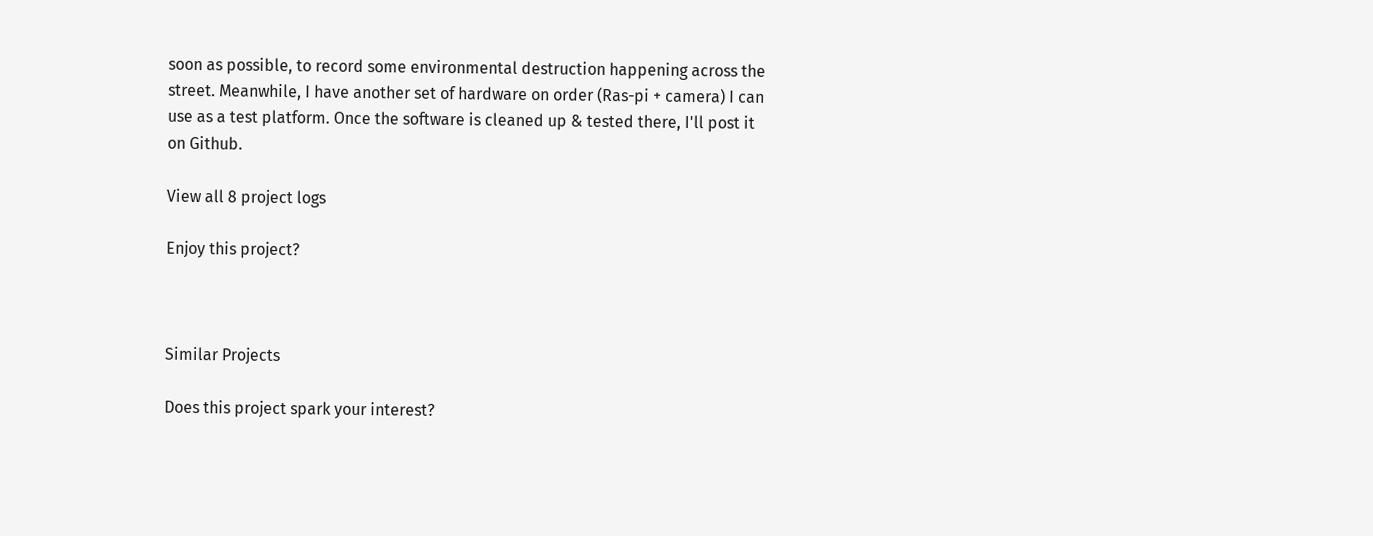soon as possible, to record some environmental destruction happening across the street. Meanwhile, I have another set of hardware on order (Ras-pi + camera) I can use as a test platform. Once the software is cleaned up & tested there, I'll post it on Github.

View all 8 project logs

Enjoy this project?



Similar Projects

Does this project spark your interest?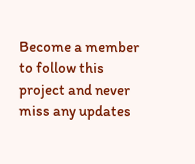Become a member to follow this project and never miss any updates